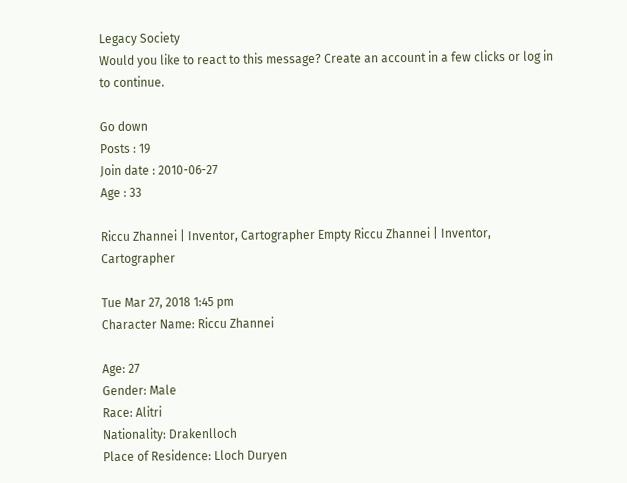Legacy Society
Would you like to react to this message? Create an account in a few clicks or log in to continue.

Go down
Posts : 19
Join date : 2010-06-27
Age : 33

Riccu Zhannei | Inventor, Cartographer Empty Riccu Zhannei | Inventor, Cartographer

Tue Mar 27, 2018 1:45 pm
Character Name: Riccu Zhannei

Age: 27
Gender: Male
Race: Alitri
Nationality: Drakenlloch
Place of Residence: Lloch Duryen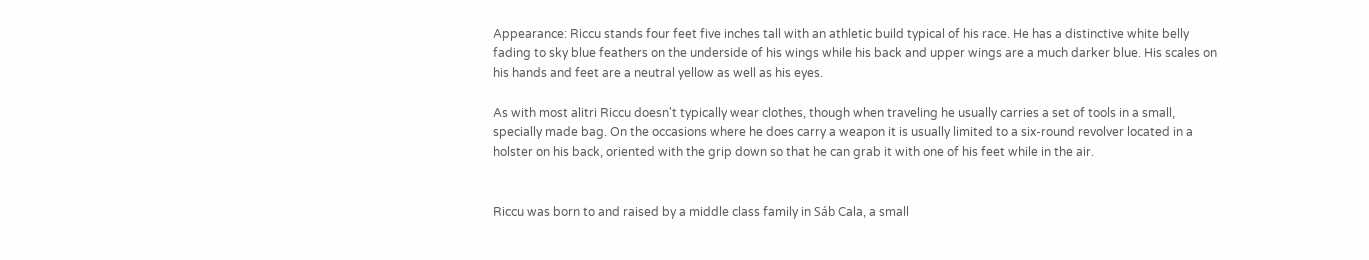Appearance: Riccu stands four feet five inches tall with an athletic build typical of his race. He has a distinctive white belly fading to sky blue feathers on the underside of his wings while his back and upper wings are a much darker blue. His scales on his hands and feet are a neutral yellow as well as his eyes.

As with most alitri Riccu doesn't typically wear clothes, though when traveling he usually carries a set of tools in a small, specially made bag. On the occasions where he does carry a weapon it is usually limited to a six-round revolver located in a holster on his back, oriented with the grip down so that he can grab it with one of his feet while in the air.


Riccu was born to and raised by a middle class family in Sáb Cala, a small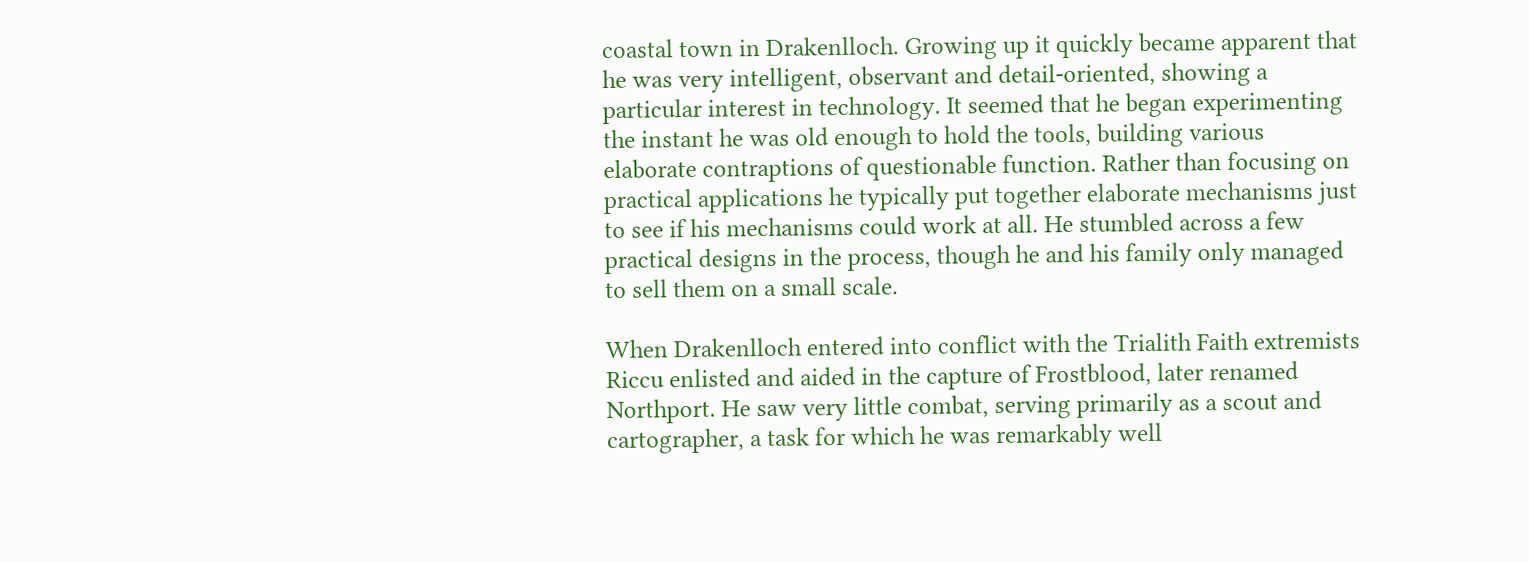coastal town in Drakenlloch. Growing up it quickly became apparent that he was very intelligent, observant and detail-oriented, showing a particular interest in technology. It seemed that he began experimenting the instant he was old enough to hold the tools, building various elaborate contraptions of questionable function. Rather than focusing on practical applications he typically put together elaborate mechanisms just to see if his mechanisms could work at all. He stumbled across a few practical designs in the process, though he and his family only managed to sell them on a small scale.

When Drakenlloch entered into conflict with the Trialith Faith extremists Riccu enlisted and aided in the capture of Frostblood, later renamed Northport. He saw very little combat, serving primarily as a scout and cartographer, a task for which he was remarkably well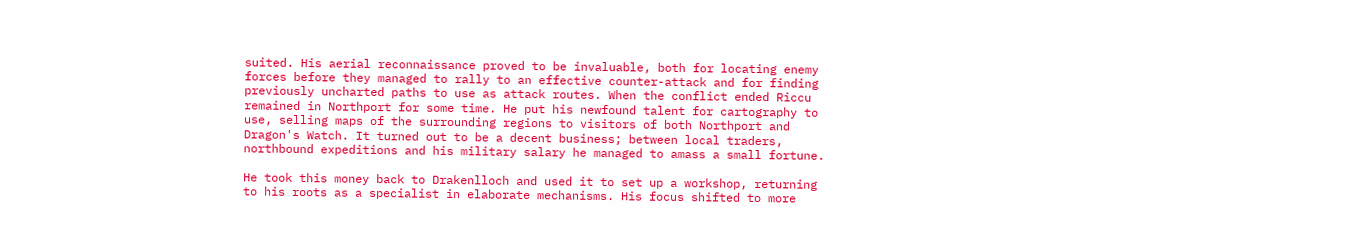suited. His aerial reconnaissance proved to be invaluable, both for locating enemy forces before they managed to rally to an effective counter-attack and for finding previously uncharted paths to use as attack routes. When the conflict ended Riccu remained in Northport for some time. He put his newfound talent for cartography to use, selling maps of the surrounding regions to visitors of both Northport and Dragon's Watch. It turned out to be a decent business; between local traders, northbound expeditions and his military salary he managed to amass a small fortune.

He took this money back to Drakenlloch and used it to set up a workshop, returning to his roots as a specialist in elaborate mechanisms. His focus shifted to more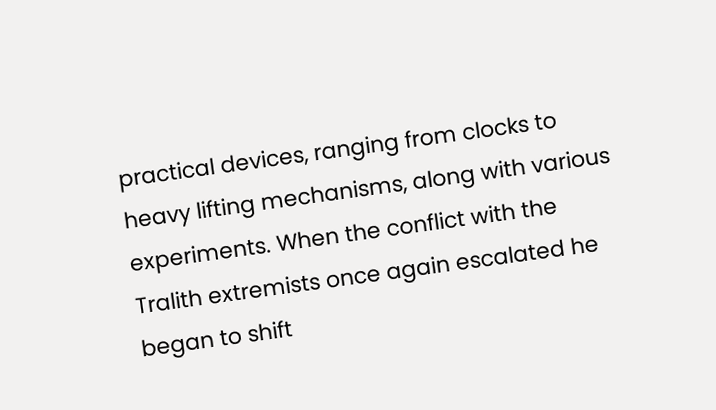practical devices, ranging from clocks to heavy lifting mechanisms, along with various experiments. When the conflict with the Tralith extremists once again escalated he began to shift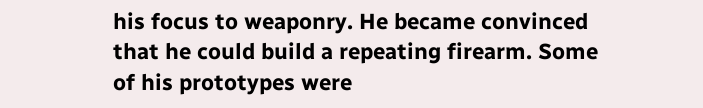his focus to weaponry. He became convinced that he could build a repeating firearm. Some of his prototypes were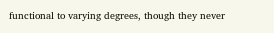functional to varying degrees, though they never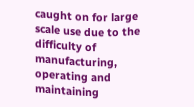caught on for large scale use due to the difficulty of manufacturing, operating and maintaining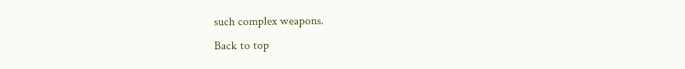such complex weapons.
Back to top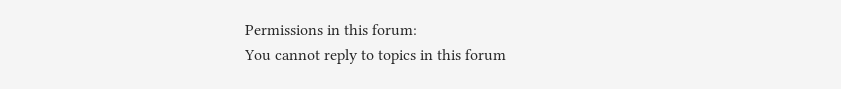Permissions in this forum:
You cannot reply to topics in this forum